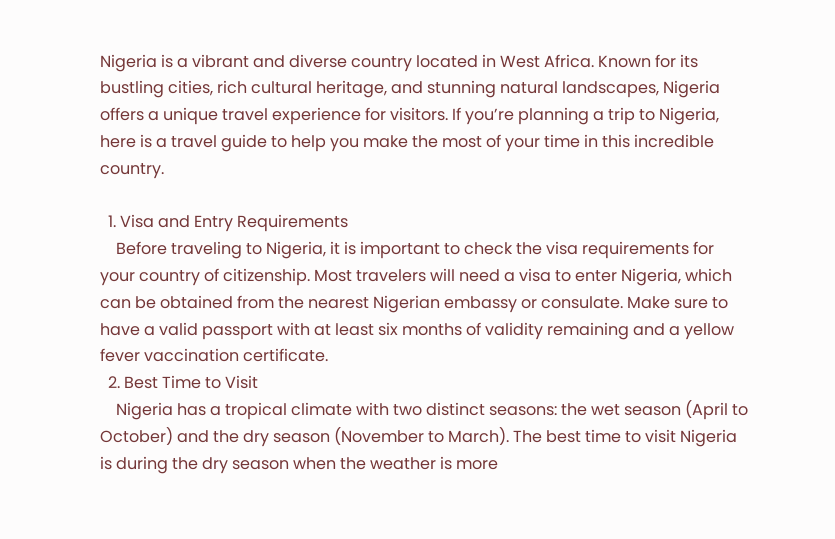Nigeria is a vibrant and diverse country located in West Africa. Known for its bustling cities, rich cultural heritage, and stunning natural landscapes, Nigeria offers a unique travel experience for visitors. If you’re planning a trip to Nigeria, here is a travel guide to help you make the most of your time in this incredible country.

  1. Visa and Entry Requirements
    Before traveling to Nigeria, it is important to check the visa requirements for your country of citizenship. Most travelers will need a visa to enter Nigeria, which can be obtained from the nearest Nigerian embassy or consulate. Make sure to have a valid passport with at least six months of validity remaining and a yellow fever vaccination certificate.
  2. Best Time to Visit
    Nigeria has a tropical climate with two distinct seasons: the wet season (April to October) and the dry season (November to March). The best time to visit Nigeria is during the dry season when the weather is more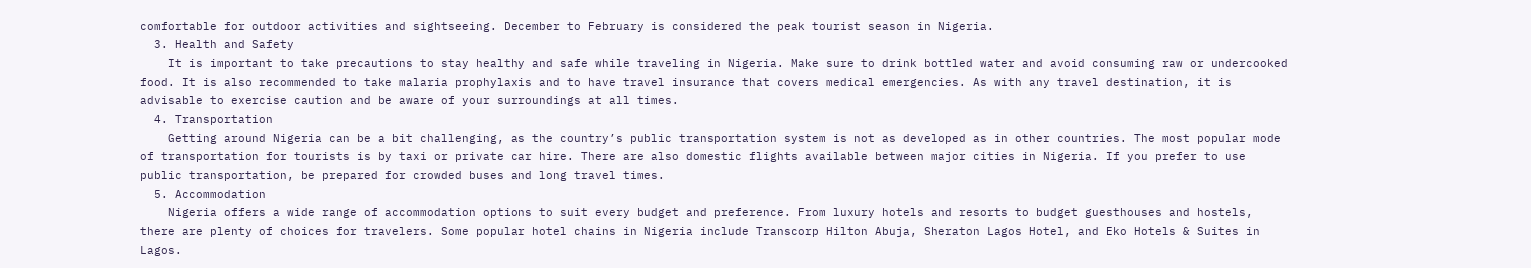comfortable for outdoor activities and sightseeing. December to February is considered the peak tourist season in Nigeria.
  3. Health and Safety
    It is important to take precautions to stay healthy and safe while traveling in Nigeria. Make sure to drink bottled water and avoid consuming raw or undercooked food. It is also recommended to take malaria prophylaxis and to have travel insurance that covers medical emergencies. As with any travel destination, it is advisable to exercise caution and be aware of your surroundings at all times.
  4. Transportation
    Getting around Nigeria can be a bit challenging, as the country’s public transportation system is not as developed as in other countries. The most popular mode of transportation for tourists is by taxi or private car hire. There are also domestic flights available between major cities in Nigeria. If you prefer to use public transportation, be prepared for crowded buses and long travel times.
  5. Accommodation
    Nigeria offers a wide range of accommodation options to suit every budget and preference. From luxury hotels and resorts to budget guesthouses and hostels, there are plenty of choices for travelers. Some popular hotel chains in Nigeria include Transcorp Hilton Abuja, Sheraton Lagos Hotel, and Eko Hotels & Suites in Lagos.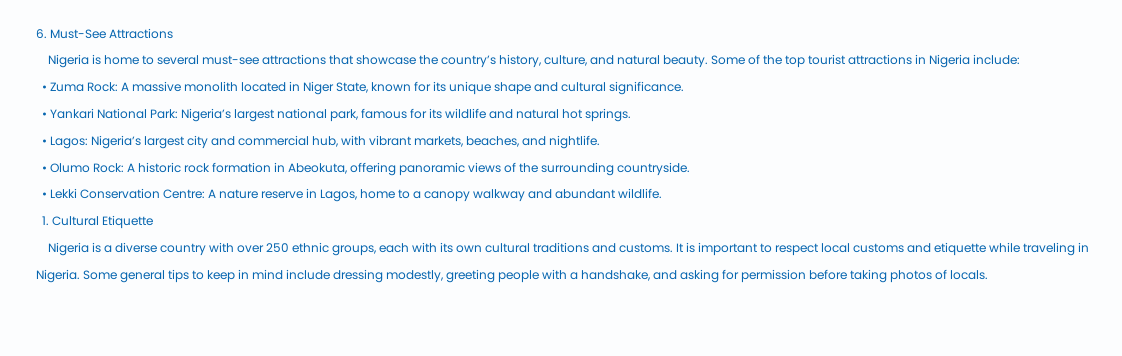6. Must-See Attractions
    Nigeria is home to several must-see attractions that showcase the country’s history, culture, and natural beauty. Some of the top tourist attractions in Nigeria include:
  • Zuma Rock: A massive monolith located in Niger State, known for its unique shape and cultural significance.
  • Yankari National Park: Nigeria’s largest national park, famous for its wildlife and natural hot springs.
  • Lagos: Nigeria’s largest city and commercial hub, with vibrant markets, beaches, and nightlife.
  • Olumo Rock: A historic rock formation in Abeokuta, offering panoramic views of the surrounding countryside.
  • Lekki Conservation Centre: A nature reserve in Lagos, home to a canopy walkway and abundant wildlife.
  1. Cultural Etiquette
    Nigeria is a diverse country with over 250 ethnic groups, each with its own cultural traditions and customs. It is important to respect local customs and etiquette while traveling in Nigeria. Some general tips to keep in mind include dressing modestly, greeting people with a handshake, and asking for permission before taking photos of locals.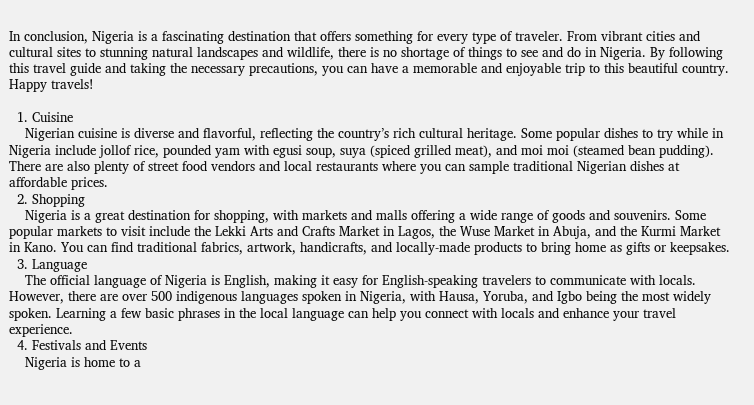In conclusion, Nigeria is a fascinating destination that offers something for every type of traveler. From vibrant cities and cultural sites to stunning natural landscapes and wildlife, there is no shortage of things to see and do in Nigeria. By following this travel guide and taking the necessary precautions, you can have a memorable and enjoyable trip to this beautiful country. Happy travels!

  1. Cuisine
    Nigerian cuisine is diverse and flavorful, reflecting the country’s rich cultural heritage. Some popular dishes to try while in Nigeria include jollof rice, pounded yam with egusi soup, suya (spiced grilled meat), and moi moi (steamed bean pudding). There are also plenty of street food vendors and local restaurants where you can sample traditional Nigerian dishes at affordable prices.
  2. Shopping
    Nigeria is a great destination for shopping, with markets and malls offering a wide range of goods and souvenirs. Some popular markets to visit include the Lekki Arts and Crafts Market in Lagos, the Wuse Market in Abuja, and the Kurmi Market in Kano. You can find traditional fabrics, artwork, handicrafts, and locally-made products to bring home as gifts or keepsakes.
  3. Language
    The official language of Nigeria is English, making it easy for English-speaking travelers to communicate with locals. However, there are over 500 indigenous languages spoken in Nigeria, with Hausa, Yoruba, and Igbo being the most widely spoken. Learning a few basic phrases in the local language can help you connect with locals and enhance your travel experience.
  4. Festivals and Events
    Nigeria is home to a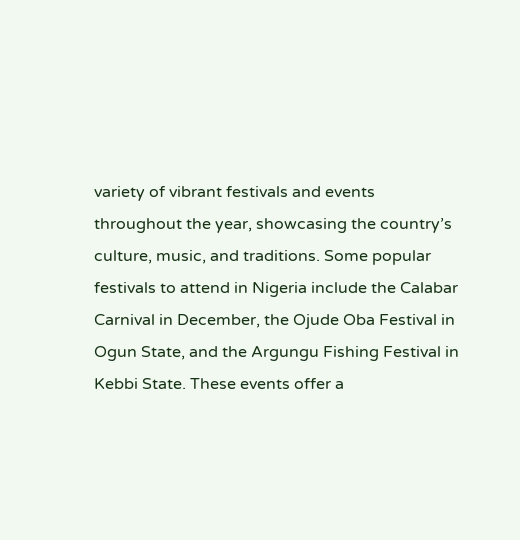variety of vibrant festivals and events throughout the year, showcasing the country’s culture, music, and traditions. Some popular festivals to attend in Nigeria include the Calabar Carnival in December, the Ojude Oba Festival in Ogun State, and the Argungu Fishing Festival in Kebbi State. These events offer a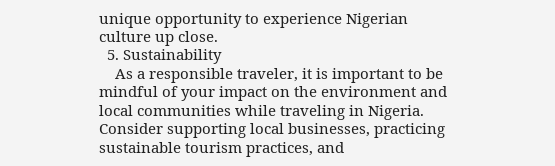unique opportunity to experience Nigerian culture up close.
  5. Sustainability
    As a responsible traveler, it is important to be mindful of your impact on the environment and local communities while traveling in Nigeria. Consider supporting local businesses, practicing sustainable tourism practices, and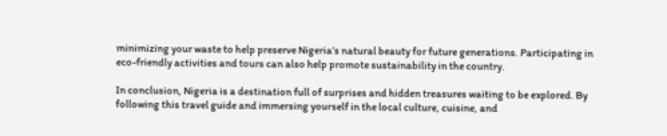minimizing your waste to help preserve Nigeria’s natural beauty for future generations. Participating in eco-friendly activities and tours can also help promote sustainability in the country.

In conclusion, Nigeria is a destination full of surprises and hidden treasures waiting to be explored. By following this travel guide and immersing yourself in the local culture, cuisine, and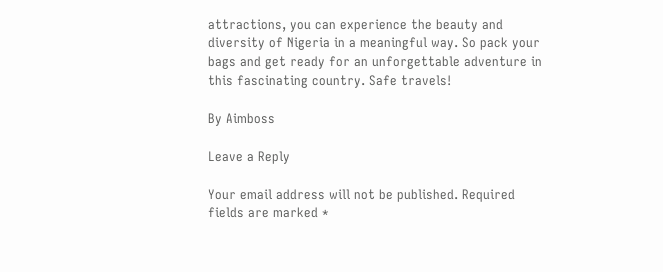attractions, you can experience the beauty and diversity of Nigeria in a meaningful way. So pack your bags and get ready for an unforgettable adventure in this fascinating country. Safe travels!

By Aimboss

Leave a Reply

Your email address will not be published. Required fields are marked *